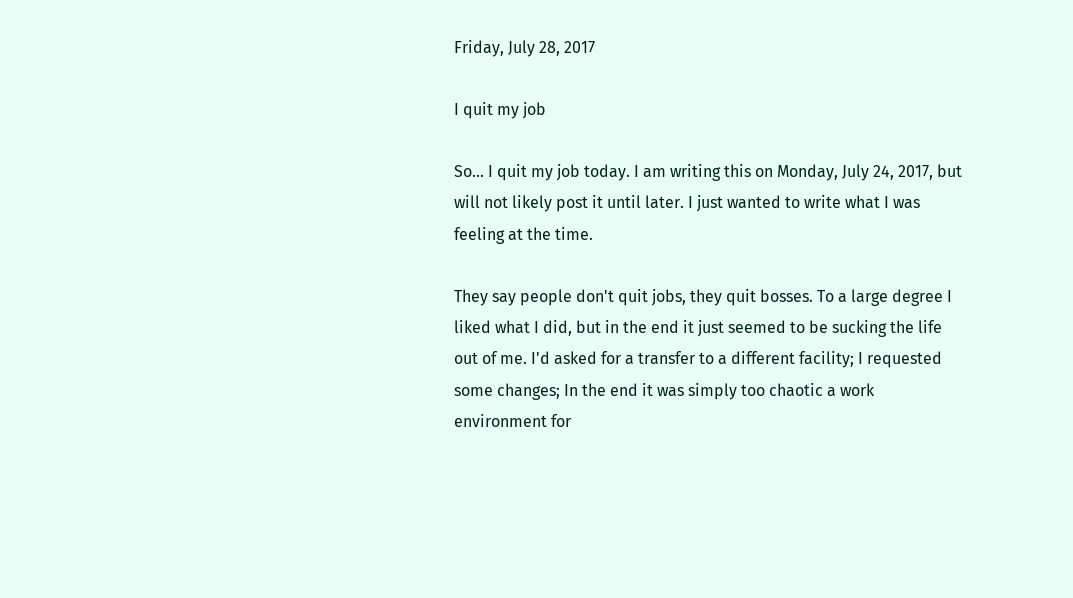Friday, July 28, 2017

I quit my job

So... I quit my job today. I am writing this on Monday, July 24, 2017, but will not likely post it until later. I just wanted to write what I was feeling at the time.

They say people don't quit jobs, they quit bosses. To a large degree I liked what I did, but in the end it just seemed to be sucking the life out of me. I'd asked for a transfer to a different facility; I requested some changes; In the end it was simply too chaotic a work environment for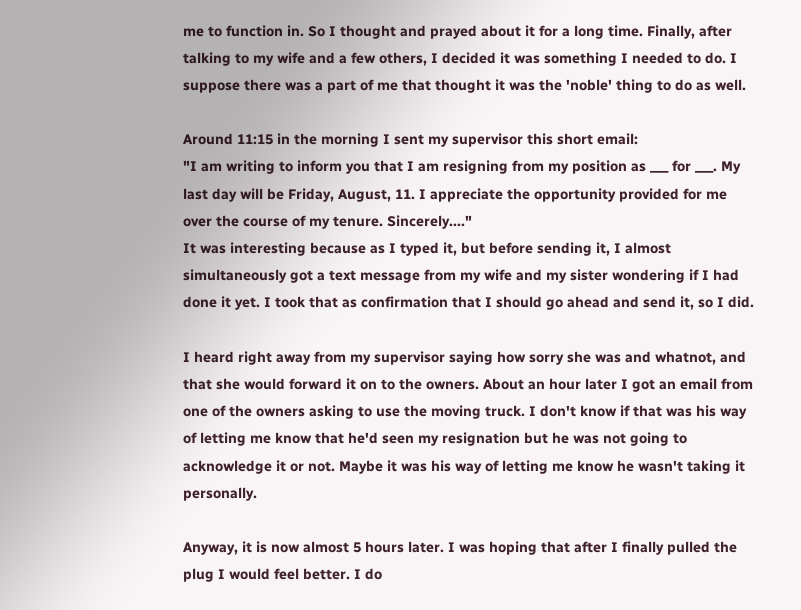me to function in. So I thought and prayed about it for a long time. Finally, after talking to my wife and a few others, I decided it was something I needed to do. I suppose there was a part of me that thought it was the 'noble' thing to do as well.

Around 11:15 in the morning I sent my supervisor this short email:
"I am writing to inform you that I am resigning from my position as ___ for ___. My last day will be Friday, August, 11. I appreciate the opportunity provided for me over the course of my tenure. Sincerely...."
It was interesting because as I typed it, but before sending it, I almost simultaneously got a text message from my wife and my sister wondering if I had done it yet. I took that as confirmation that I should go ahead and send it, so I did.

I heard right away from my supervisor saying how sorry she was and whatnot, and that she would forward it on to the owners. About an hour later I got an email from one of the owners asking to use the moving truck. I don't know if that was his way of letting me know that he'd seen my resignation but he was not going to acknowledge it or not. Maybe it was his way of letting me know he wasn't taking it personally.

Anyway, it is now almost 5 hours later. I was hoping that after I finally pulled the plug I would feel better. I do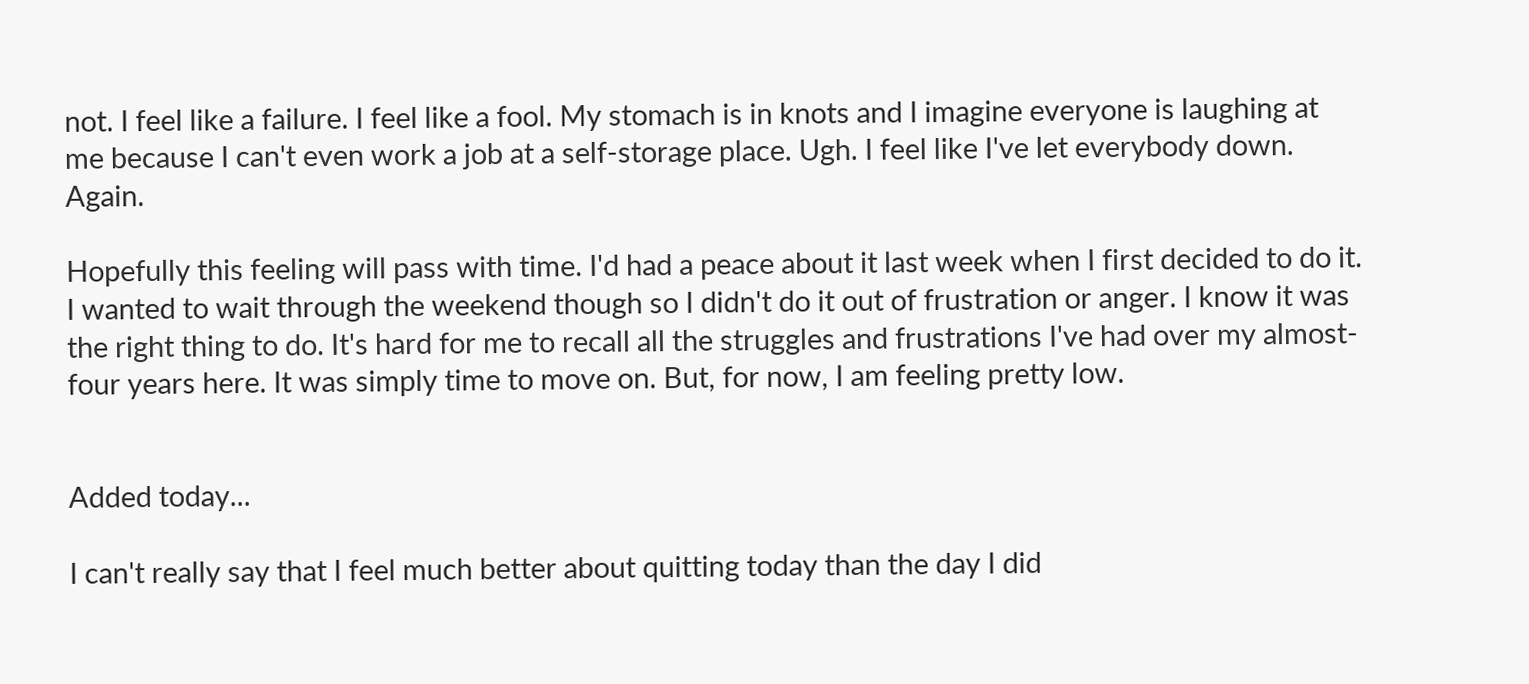not. I feel like a failure. I feel like a fool. My stomach is in knots and I imagine everyone is laughing at me because I can't even work a job at a self-storage place. Ugh. I feel like I've let everybody down. Again.

Hopefully this feeling will pass with time. I'd had a peace about it last week when I first decided to do it. I wanted to wait through the weekend though so I didn't do it out of frustration or anger. I know it was the right thing to do. It's hard for me to recall all the struggles and frustrations I've had over my almost-four years here. It was simply time to move on. But, for now, I am feeling pretty low.


Added today...

I can't really say that I feel much better about quitting today than the day I did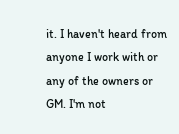it. I haven't heard from anyone I work with or any of the owners or GM. I'm not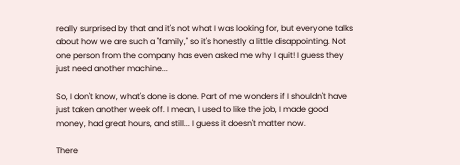really surprised by that and it's not what I was looking for, but everyone talks about how we are such a "family," so it's honestly a little disappointing. Not one person from the company has even asked me why I quit! I guess they just need another machine...

So, I don't know, what's done is done. Part of me wonders if I shouldn't have just taken another week off. I mean, I used to like the job, I made good money, had great hours, and still... I guess it doesn't matter now.

There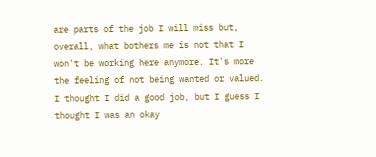are parts of the job I will miss but, overall, what bothers me is not that I won't be working here anymore. It's more the feeling of not being wanted or valued. I thought I did a good job, but I guess I thought I was an okay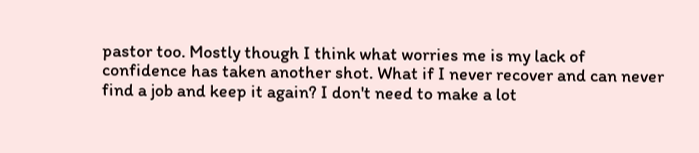pastor too. Mostly though I think what worries me is my lack of confidence has taken another shot. What if I never recover and can never find a job and keep it again? I don't need to make a lot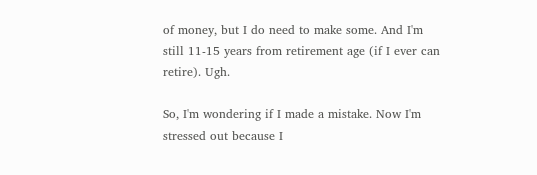of money, but I do need to make some. And I'm still 11-15 years from retirement age (if I ever can retire). Ugh.

So, I'm wondering if I made a mistake. Now I'm stressed out because I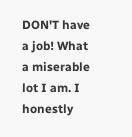DON'T have a job! What a miserable lot I am. I honestly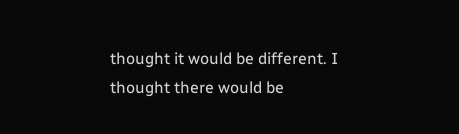thought it would be different. I thought there would be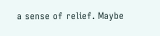a sense of relief. Maybe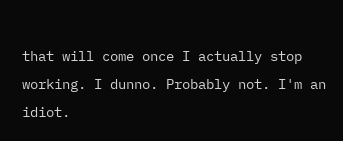that will come once I actually stop working. I dunno. Probably not. I'm an idiot.